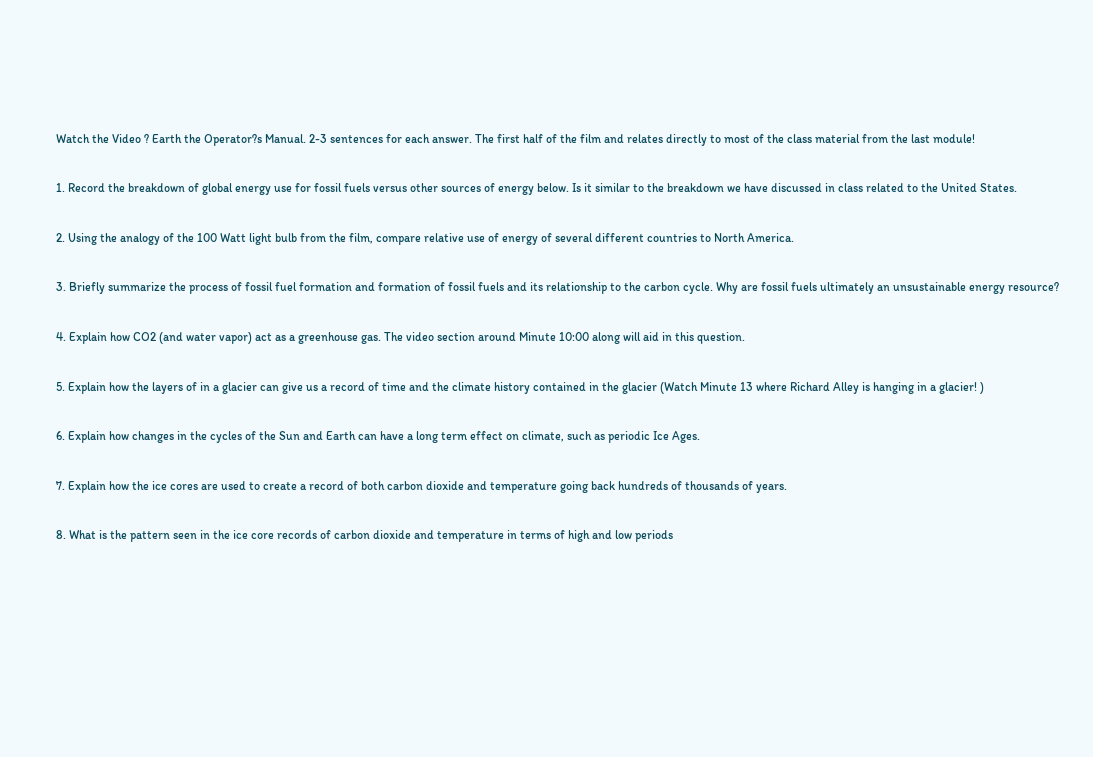Watch the Video ? Earth the Operator?s Manual. 2-3 sentences for each answer. The first half of the film and relates directly to most of the class material from the last module!

1. Record the breakdown of global energy use for fossil fuels versus other sources of energy below. Is it similar to the breakdown we have discussed in class related to the United States.

2. Using the analogy of the 100 Watt light bulb from the film, compare relative use of energy of several different countries to North America.

3. Briefly summarize the process of fossil fuel formation and formation of fossil fuels and its relationship to the carbon cycle. Why are fossil fuels ultimately an unsustainable energy resource?

4. Explain how CO2 (and water vapor) act as a greenhouse gas. The video section around Minute 10:00 along will aid in this question.

5. Explain how the layers of in a glacier can give us a record of time and the climate history contained in the glacier (Watch Minute 13 where Richard Alley is hanging in a glacier! )

6. Explain how changes in the cycles of the Sun and Earth can have a long term effect on climate, such as periodic Ice Ages.

7. Explain how the ice cores are used to create a record of both carbon dioxide and temperature going back hundreds of thousands of years.

8. What is the pattern seen in the ice core records of carbon dioxide and temperature in terms of high and low periods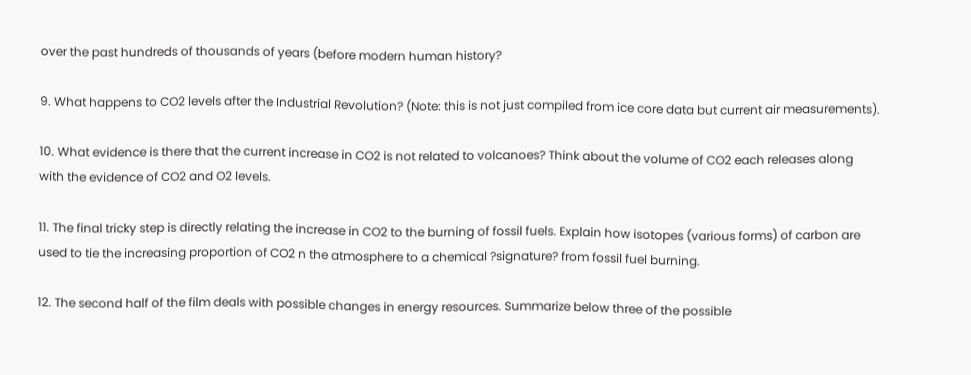over the past hundreds of thousands of years (before modern human history?

9. What happens to CO2 levels after the Industrial Revolution? (Note: this is not just compiled from ice core data but current air measurements).

10. What evidence is there that the current increase in CO2 is not related to volcanoes? Think about the volume of CO2 each releases along with the evidence of CO2 and O2 levels.

11. The final tricky step is directly relating the increase in CO2 to the burning of fossil fuels. Explain how isotopes (various forms) of carbon are used to tie the increasing proportion of CO2 n the atmosphere to a chemical ?signature? from fossil fuel burning.

12. The second half of the film deals with possible changes in energy resources. Summarize below three of the possible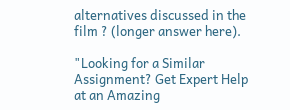alternatives discussed in the film ? (longer answer here).

"Looking for a Similar Assignment? Get Expert Help at an Amazing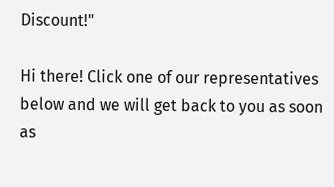Discount!"

Hi there! Click one of our representatives below and we will get back to you as soon as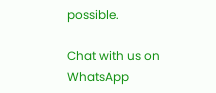possible.

Chat with us on WhatsApp